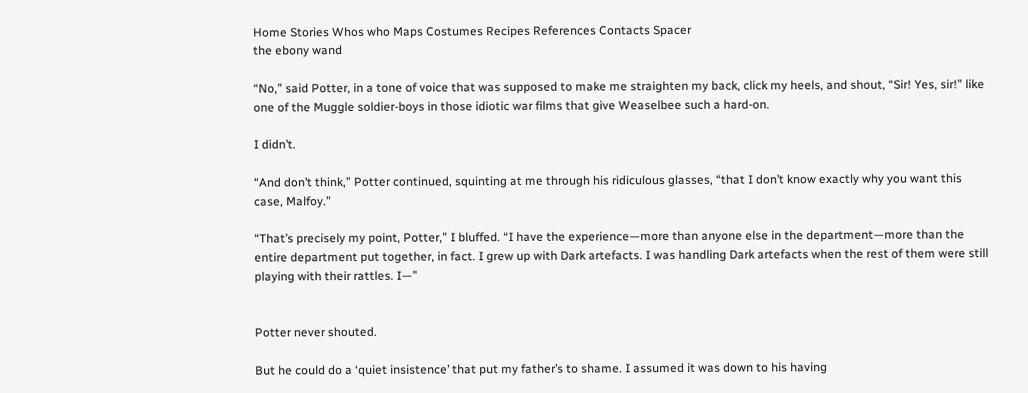Home Stories Whos who Maps Costumes Recipes References Contacts Spacer
the ebony wand

“No,” said Potter, in a tone of voice that was supposed to make me straighten my back, click my heels, and shout, “Sir! Yes, sir!” like one of the Muggle soldier-boys in those idiotic war films that give Weaselbee such a hard-on.

I didn’t.

“And don’t think,” Potter continued, squinting at me through his ridiculous glasses, “that I don’t know exactly why you want this case, Malfoy.”

“That’s precisely my point, Potter,” I bluffed. “I have the experience—more than anyone else in the department—more than the entire department put together, in fact. I grew up with Dark artefacts. I was handling Dark artefacts when the rest of them were still playing with their rattles. I—”


Potter never shouted.

But he could do a ‘quiet insistence’ that put my father’s to shame. I assumed it was down to his having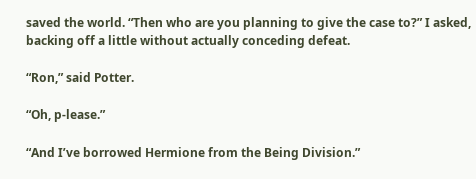saved the world. “Then who are you planning to give the case to?” I asked, backing off a little without actually conceding defeat.

“Ron,” said Potter.

“Oh, p-lease.”

“And I’ve borrowed Hermione from the Being Division.”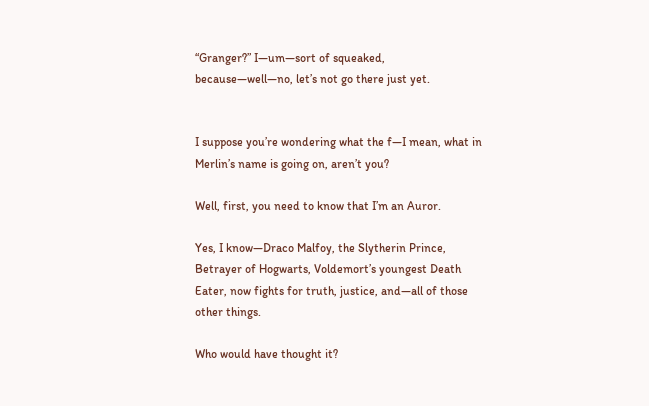“Granger?” I—um—sort of squeaked, because—well—no, let’s not go there just yet.


I suppose you’re wondering what the f—I mean, what in Merlin’s name is going on, aren’t you?

Well, first, you need to know that I’m an Auror.

Yes, I know—Draco Malfoy, the Slytherin Prince, Betrayer of Hogwarts, Voldemort’s youngest Death Eater, now fights for truth, justice, and—all of those other things.

Who would have thought it?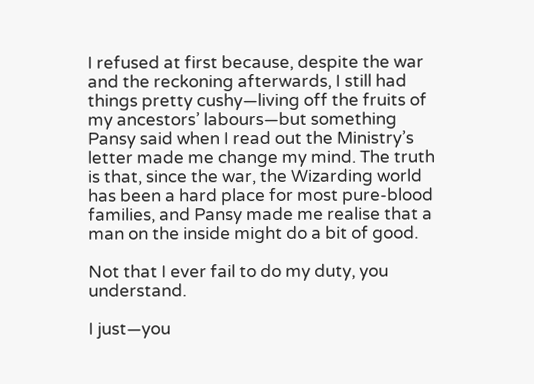I refused at first because, despite the war and the reckoning afterwards, I still had things pretty cushy—living off the fruits of my ancestors’ labours—but something Pansy said when I read out the Ministry’s letter made me change my mind. The truth is that, since the war, the Wizarding world has been a hard place for most pure-blood families, and Pansy made me realise that a man on the inside might do a bit of good.

Not that I ever fail to do my duty, you understand.

I just—you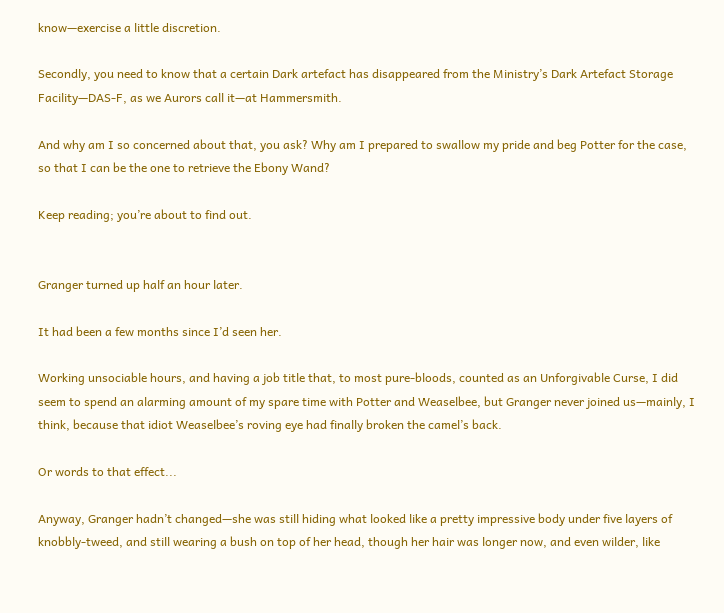know—exercise a little discretion.

Secondly, you need to know that a certain Dark artefact has disappeared from the Ministry’s Dark Artefact Storage Facility—DAS-F, as we Aurors call it—at Hammersmith.

And why am I so concerned about that, you ask? Why am I prepared to swallow my pride and beg Potter for the case, so that I can be the one to retrieve the Ebony Wand?

Keep reading; you’re about to find out.


Granger turned up half an hour later.

It had been a few months since I’d seen her.

Working unsociable hours, and having a job title that, to most pure-bloods, counted as an Unforgivable Curse, I did seem to spend an alarming amount of my spare time with Potter and Weaselbee, but Granger never joined us—mainly, I think, because that idiot Weaselbee’s roving eye had finally broken the camel’s back.

Or words to that effect...

Anyway, Granger hadn’t changed—she was still hiding what looked like a pretty impressive body under five layers of knobbly-tweed, and still wearing a bush on top of her head, though her hair was longer now, and even wilder, like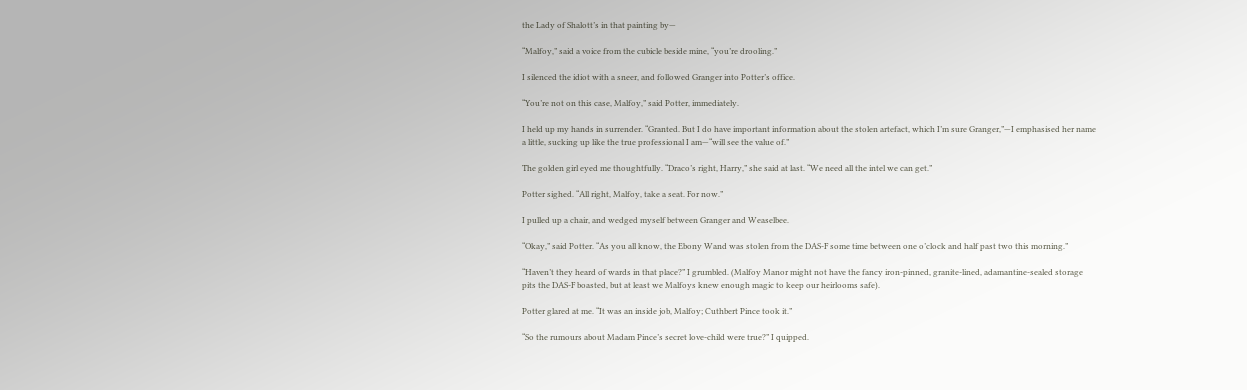the Lady of Shalott’s in that painting by—

“Malfoy,” said a voice from the cubicle beside mine, “you’re drooling.”

I silenced the idiot with a sneer, and followed Granger into Potter’s office.

“You’re not on this case, Malfoy,” said Potter, immediately.

I held up my hands in surrender. “Granted. But I do have important information about the stolen artefact, which I’m sure Granger,”—I emphasised her name a little, sucking up like the true professional I am—“will see the value of.”

The golden girl eyed me thoughtfully. “Draco’s right, Harry,” she said at last. “We need all the intel we can get.”

Potter sighed. “All right, Malfoy, take a seat. For now.”

I pulled up a chair, and wedged myself between Granger and Weaselbee.

“Okay,” said Potter. “As you all know, the Ebony Wand was stolen from the DAS-F some time between one o’clock and half past two this morning.”

“Haven’t they heard of wards in that place?” I grumbled. (Malfoy Manor might not have the fancy iron-pinned, granite-lined, adamantine-sealed storage pits the DAS-F boasted, but at least we Malfoys knew enough magic to keep our heirlooms safe).

Potter glared at me. “It was an inside job, Malfoy; Cuthbert Pince took it.”

“So the rumours about Madam Pince’s secret love-child were true?” I quipped.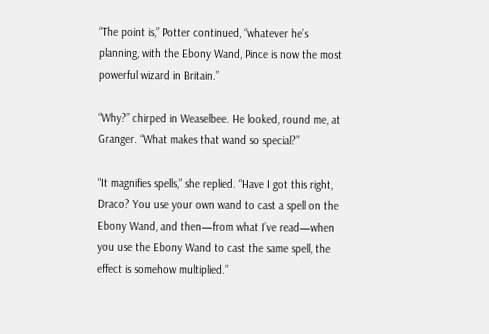“The point is,” Potter continued, “whatever he’s planning, with the Ebony Wand, Pince is now the most powerful wizard in Britain.”

“Why?” chirped in Weaselbee. He looked, round me, at Granger. “What makes that wand so special?”

“It magnifies spells,” she replied. “Have I got this right, Draco? You use your own wand to cast a spell on the Ebony Wand, and then—from what I’ve read—when you use the Ebony Wand to cast the same spell, the effect is somehow multiplied.”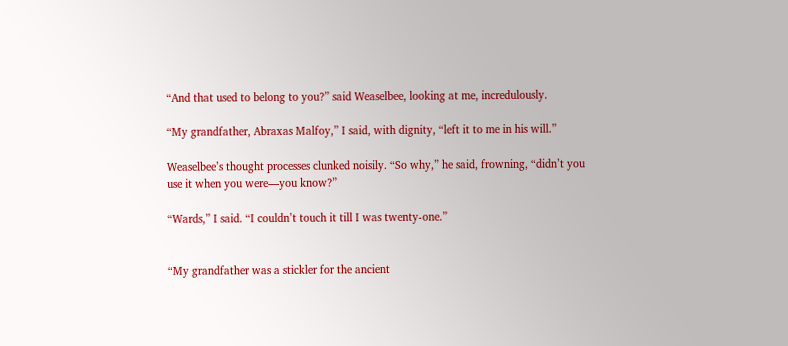“And that used to belong to you?” said Weaselbee, looking at me, incredulously.

“My grandfather, Abraxas Malfoy,” I said, with dignity, “left it to me in his will.”

Weaselbee’s thought processes clunked noisily. “So why,” he said, frowning, “didn’t you use it when you were—you know?”

“Wards,” I said. “I couldn’t touch it till I was twenty-one.”


“My grandfather was a stickler for the ancient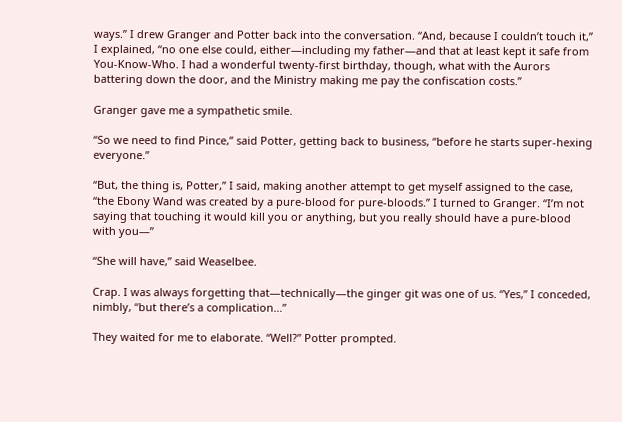ways.” I drew Granger and Potter back into the conversation. “And, because I couldn’t touch it,” I explained, “no one else could, either—including my father—and that at least kept it safe from You-Know-Who. I had a wonderful twenty-first birthday, though, what with the Aurors battering down the door, and the Ministry making me pay the confiscation costs.”

Granger gave me a sympathetic smile.

“So we need to find Pince,” said Potter, getting back to business, “before he starts super-hexing everyone.”

“But, the thing is, Potter,” I said, making another attempt to get myself assigned to the case, “the Ebony Wand was created by a pure-blood for pure-bloods.” I turned to Granger. “I’m not saying that touching it would kill you or anything, but you really should have a pure-blood with you—”

“She will have,” said Weaselbee.

Crap. I was always forgetting that—technically—the ginger git was one of us. “Yes,” I conceded, nimbly, “but there’s a complication...”

They waited for me to elaborate. “Well?” Potter prompted.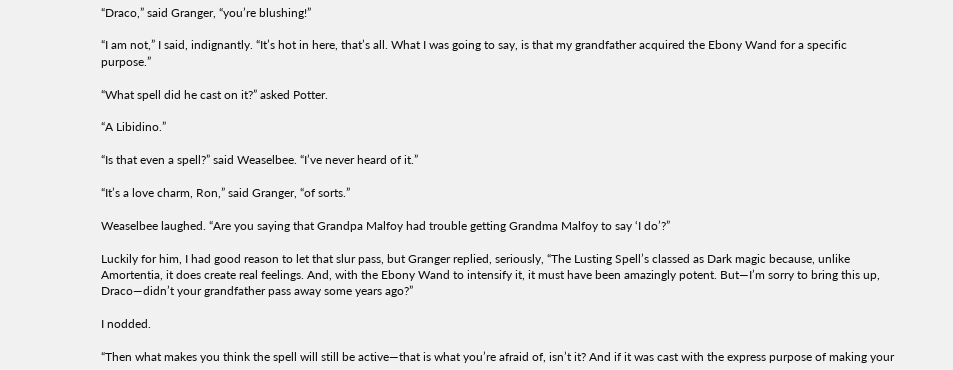“Draco,” said Granger, “you’re blushing!”

“I am not,” I said, indignantly. “It’s hot in here, that’s all. What I was going to say, is that my grandfather acquired the Ebony Wand for a specific purpose.”

“What spell did he cast on it?” asked Potter.

“A Libidino.”

“Is that even a spell?” said Weaselbee. “I’ve never heard of it.”

“It’s a love charm, Ron,” said Granger, “of sorts.”

Weaselbee laughed. “Are you saying that Grandpa Malfoy had trouble getting Grandma Malfoy to say ‘I do’?”

Luckily for him, I had good reason to let that slur pass, but Granger replied, seriously, “The Lusting Spell’s classed as Dark magic because, unlike Amortentia, it does create real feelings. And, with the Ebony Wand to intensify it, it must have been amazingly potent. But—I’m sorry to bring this up, Draco—didn’t your grandfather pass away some years ago?”

I nodded.

“Then what makes you think the spell will still be active—that is what you’re afraid of, isn’t it? And if it was cast with the express purpose of making your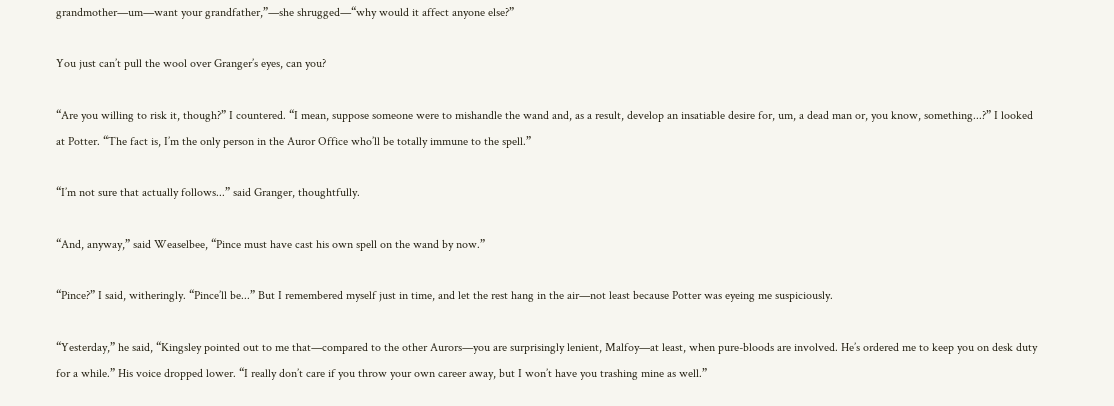grandmother—um—want your grandfather,”—she shrugged—“why would it affect anyone else?”

You just can’t pull the wool over Granger’s eyes, can you?

“Are you willing to risk it, though?” I countered. “I mean, suppose someone were to mishandle the wand and, as a result, develop an insatiable desire for, um, a dead man or, you know, something...?” I looked at Potter. “The fact is, I’m the only person in the Auror Office who’ll be totally immune to the spell.”

“I’m not sure that actually follows...” said Granger, thoughtfully.

“And, anyway,” said Weaselbee, “Pince must have cast his own spell on the wand by now.”

“Pince?” I said, witheringly. “Pince’ll be...” But I remembered myself just in time, and let the rest hang in the air—not least because Potter was eyeing me suspiciously.

“Yesterday,” he said, “Kingsley pointed out to me that—compared to the other Aurors—you are surprisingly lenient, Malfoy—at least, when pure-bloods are involved. He’s ordered me to keep you on desk duty for a while.” His voice dropped lower. “I really don’t care if you throw your own career away, but I won’t have you trashing mine as well.”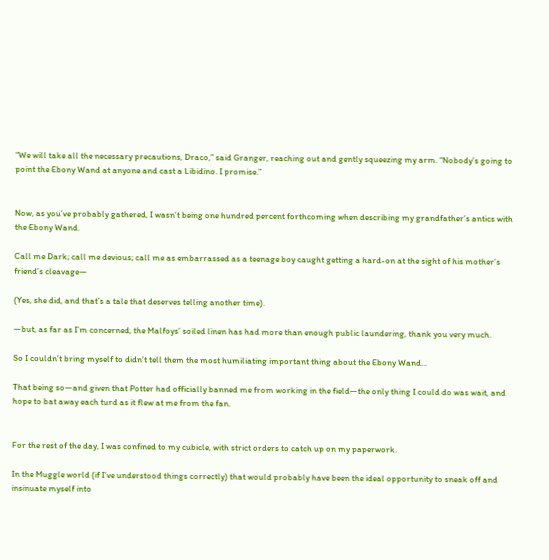“We will take all the necessary precautions, Draco,” said Granger, reaching out and gently squeezing my arm. “Nobody’s going to point the Ebony Wand at anyone and cast a Libidino. I promise.”


Now, as you’ve probably gathered, I wasn’t being one hundred percent forthcoming when describing my grandfather’s antics with the Ebony Wand.

Call me Dark; call me devious; call me as embarrassed as a teenage boy caught getting a hard-on at the sight of his mother’s friend’s cleavage—

(Yes, she did, and that’s a tale that deserves telling another time).

—but, as far as I’m concerned, the Malfoys’ soiled linen has had more than enough public laundering, thank you very much.

So I couldn’t bring myself to didn’t tell them the most humiliating important thing about the Ebony Wand...

That being so—and given that Potter had officially banned me from working in the field—the only thing I could do was wait, and hope to bat away each turd as it flew at me from the fan.


For the rest of the day, I was confined to my cubicle, with strict orders to catch up on my paperwork.

In the Muggle world (if I’ve understood things correctly) that would probably have been the ideal opportunity to sneak off and insinuate myself into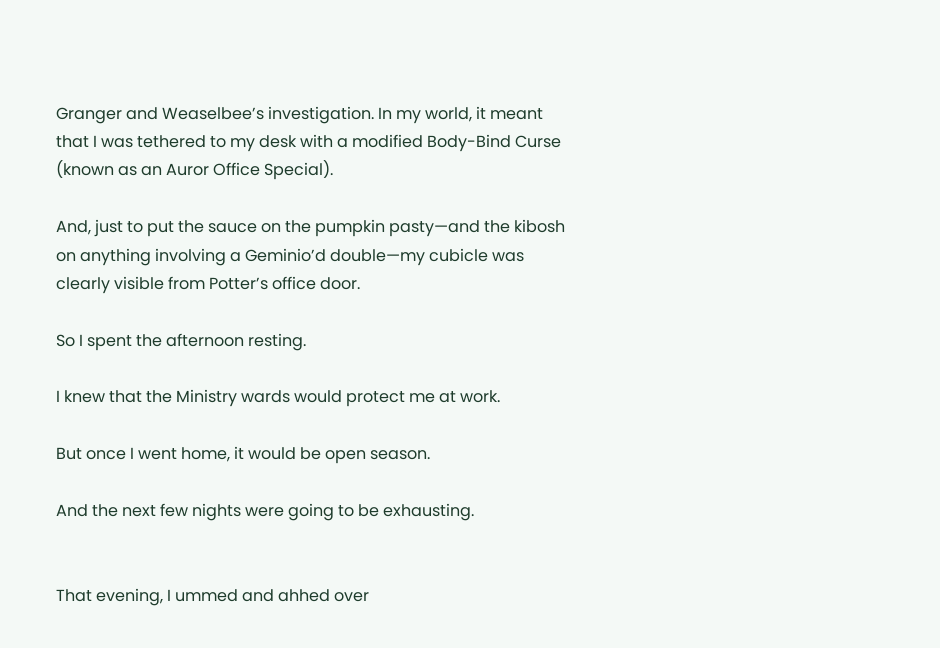Granger and Weaselbee’s investigation. In my world, it meant that I was tethered to my desk with a modified Body-Bind Curse (known as an Auror Office Special).

And, just to put the sauce on the pumpkin pasty—and the kibosh on anything involving a Geminio’d double—my cubicle was clearly visible from Potter’s office door.

So I spent the afternoon resting.

I knew that the Ministry wards would protect me at work.

But once I went home, it would be open season.

And the next few nights were going to be exhausting.


That evening, I ummed and ahhed over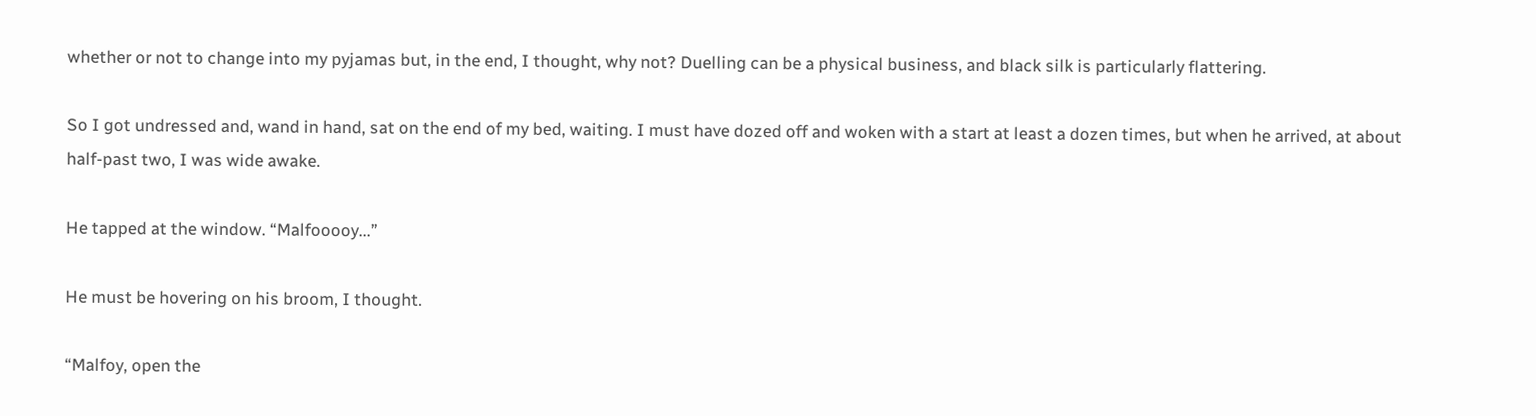whether or not to change into my pyjamas but, in the end, I thought, why not? Duelling can be a physical business, and black silk is particularly flattering.

So I got undressed and, wand in hand, sat on the end of my bed, waiting. I must have dozed off and woken with a start at least a dozen times, but when he arrived, at about half-past two, I was wide awake.

He tapped at the window. “Malfooooy...”

He must be hovering on his broom, I thought.

“Malfoy, open the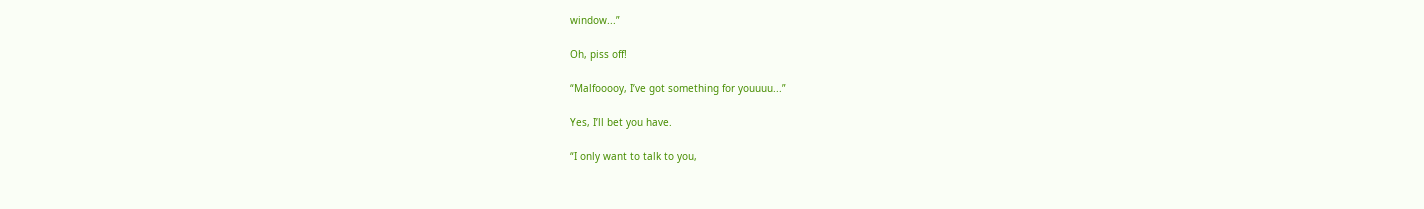window...”

Oh, piss off!

“Malfooooy, I’ve got something for youuuu...”

Yes, I’ll bet you have.

“I only want to talk to you,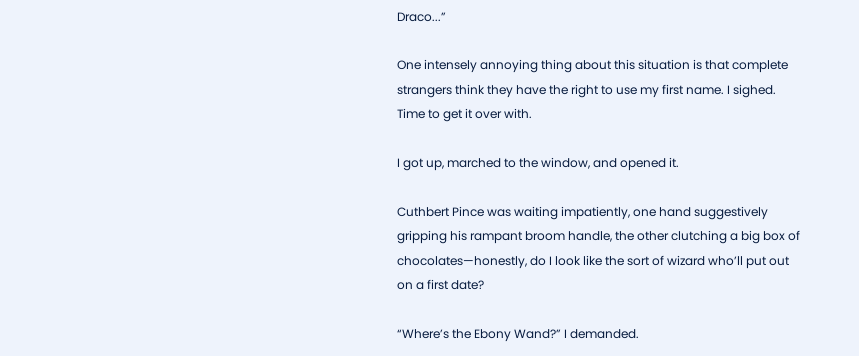Draco...”

One intensely annoying thing about this situation is that complete strangers think they have the right to use my first name. I sighed. Time to get it over with.

I got up, marched to the window, and opened it.

Cuthbert Pince was waiting impatiently, one hand suggestively gripping his rampant broom handle, the other clutching a big box of chocolates—honestly, do I look like the sort of wizard who’ll put out on a first date?

“Where’s the Ebony Wand?” I demanded.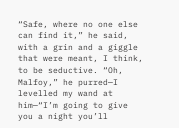“Safe, where no one else can find it,” he said, with a grin and a giggle that were meant, I think, to be seductive. “Oh, Malfoy,” he purred—I levelled my wand at him—“I’m going to give you a night you’ll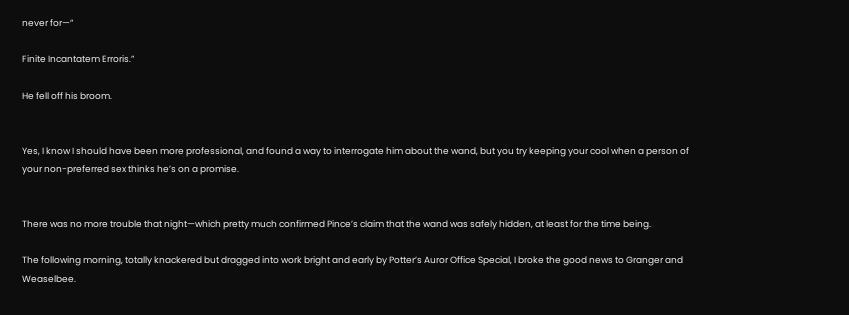never for—”

Finite Incantatem Erroris.”

He fell off his broom.


Yes, I know I should have been more professional, and found a way to interrogate him about the wand, but you try keeping your cool when a person of your non-preferred sex thinks he’s on a promise.


There was no more trouble that night—which pretty much confirmed Pince’s claim that the wand was safely hidden, at least for the time being.

The following morning, totally knackered but dragged into work bright and early by Potter’s Auror Office Special, I broke the good news to Granger and Weaselbee.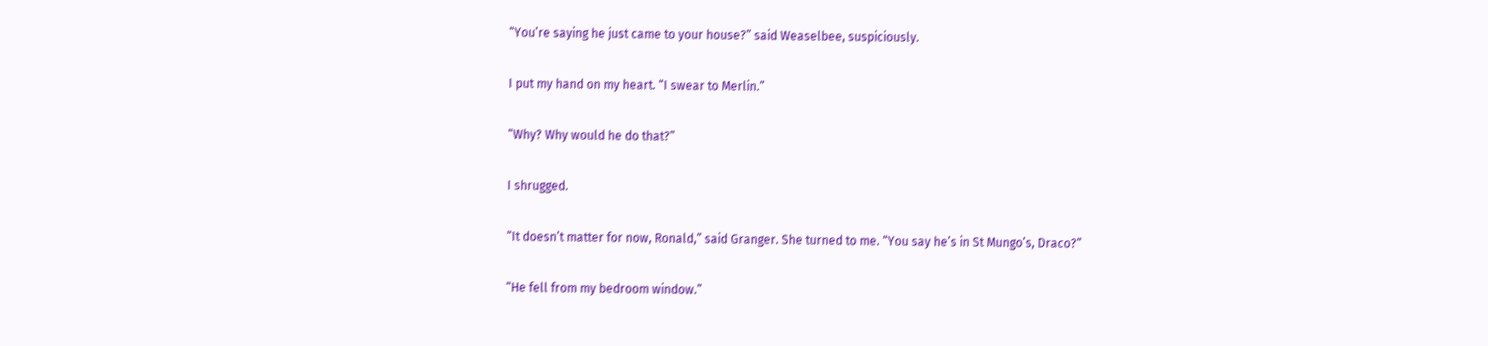“You’re saying he just came to your house?” said Weaselbee, suspiciously.

I put my hand on my heart. “I swear to Merlin.”

“Why? Why would he do that?”

I shrugged.

“It doesn’t matter for now, Ronald,” said Granger. She turned to me. “You say he’s in St Mungo’s, Draco?”

“He fell from my bedroom window.”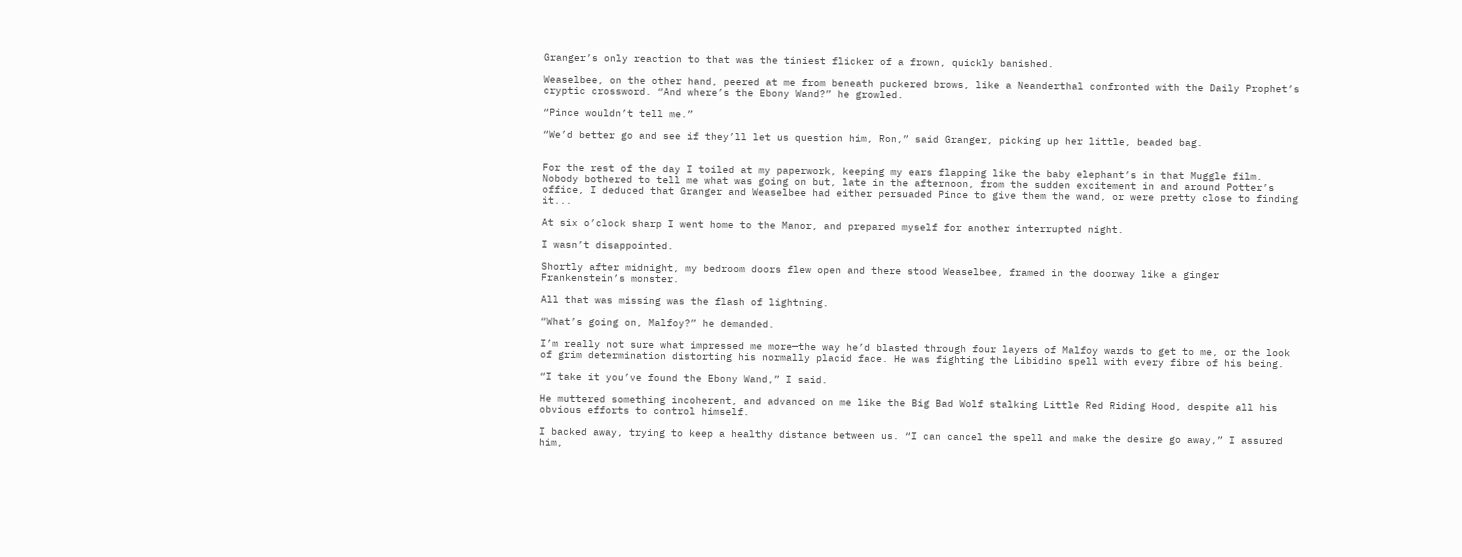Granger’s only reaction to that was the tiniest flicker of a frown, quickly banished.

Weaselbee, on the other hand, peered at me from beneath puckered brows, like a Neanderthal confronted with the Daily Prophet’s cryptic crossword. “And where’s the Ebony Wand?” he growled.

“Pince wouldn’t tell me.”

“We’d better go and see if they’ll let us question him, Ron,” said Granger, picking up her little, beaded bag.


For the rest of the day I toiled at my paperwork, keeping my ears flapping like the baby elephant’s in that Muggle film. Nobody bothered to tell me what was going on but, late in the afternoon, from the sudden excitement in and around Potter’s office, I deduced that Granger and Weaselbee had either persuaded Pince to give them the wand, or were pretty close to finding it...

At six o’clock sharp I went home to the Manor, and prepared myself for another interrupted night.

I wasn’t disappointed.

Shortly after midnight, my bedroom doors flew open and there stood Weaselbee, framed in the doorway like a ginger Frankenstein’s monster.

All that was missing was the flash of lightning.

“What’s going on, Malfoy?” he demanded.

I’m really not sure what impressed me more—the way he’d blasted through four layers of Malfoy wards to get to me, or the look of grim determination distorting his normally placid face. He was fighting the Libidino spell with every fibre of his being.

“I take it you’ve found the Ebony Wand,” I said.

He muttered something incoherent, and advanced on me like the Big Bad Wolf stalking Little Red Riding Hood, despite all his obvious efforts to control himself.

I backed away, trying to keep a healthy distance between us. “I can cancel the spell and make the desire go away,” I assured him,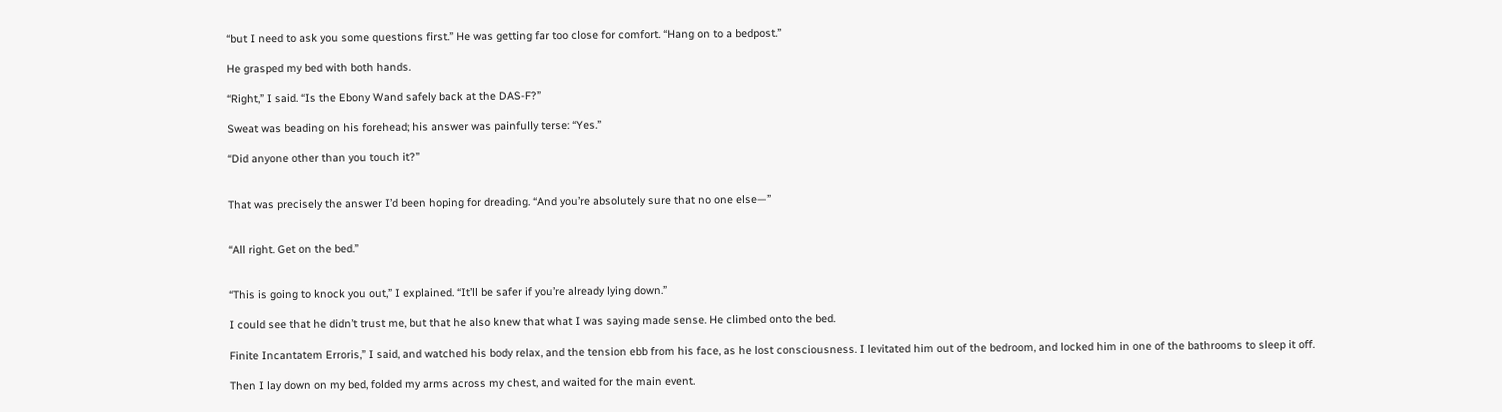“but I need to ask you some questions first.” He was getting far too close for comfort. “Hang on to a bedpost.”

He grasped my bed with both hands.

“Right,” I said. “Is the Ebony Wand safely back at the DAS-F?”

Sweat was beading on his forehead; his answer was painfully terse: “Yes.”

“Did anyone other than you touch it?”


That was precisely the answer I’d been hoping for dreading. “And you’re absolutely sure that no one else—”


“All right. Get on the bed.”


“This is going to knock you out,” I explained. “It’ll be safer if you’re already lying down.”

I could see that he didn’t trust me, but that he also knew that what I was saying made sense. He climbed onto the bed.

Finite Incantatem Erroris,” I said, and watched his body relax, and the tension ebb from his face, as he lost consciousness. I levitated him out of the bedroom, and locked him in one of the bathrooms to sleep it off.

Then I lay down on my bed, folded my arms across my chest, and waited for the main event.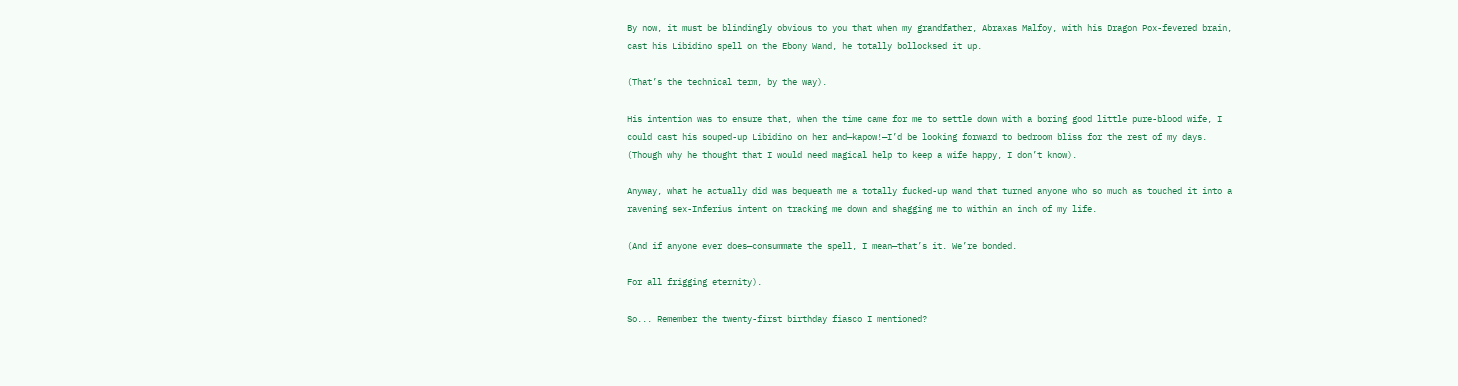By now, it must be blindingly obvious to you that when my grandfather, Abraxas Malfoy, with his Dragon Pox-fevered brain, cast his Libidino spell on the Ebony Wand, he totally bollocksed it up.

(That’s the technical term, by the way).

His intention was to ensure that, when the time came for me to settle down with a boring good little pure-blood wife, I could cast his souped-up Libidino on her and—kapow!—I’d be looking forward to bedroom bliss for the rest of my days. (Though why he thought that I would need magical help to keep a wife happy, I don’t know).

Anyway, what he actually did was bequeath me a totally fucked-up wand that turned anyone who so much as touched it into a ravening sex-Inferius intent on tracking me down and shagging me to within an inch of my life.

(And if anyone ever does—consummate the spell, I mean—that’s it. We’re bonded.

For all frigging eternity).

So... Remember the twenty-first birthday fiasco I mentioned?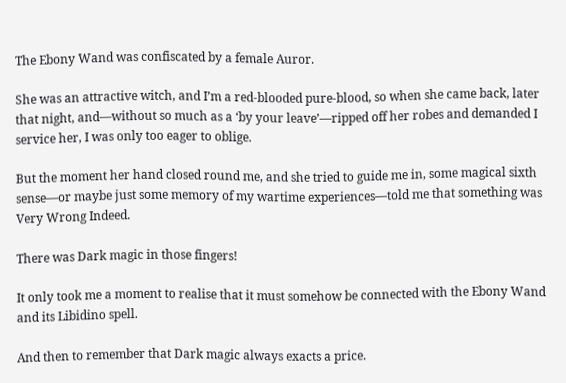The Ebony Wand was confiscated by a female Auror.

She was an attractive witch, and I’m a red-blooded pure-blood, so when she came back, later that night, and—without so much as a ‘by your leave’—ripped off her robes and demanded I service her, I was only too eager to oblige.

But the moment her hand closed round me, and she tried to guide me in, some magical sixth sense—or maybe just some memory of my wartime experiences—told me that something was Very Wrong Indeed.

There was Dark magic in those fingers!

It only took me a moment to realise that it must somehow be connected with the Ebony Wand and its Libidino spell.

And then to remember that Dark magic always exacts a price.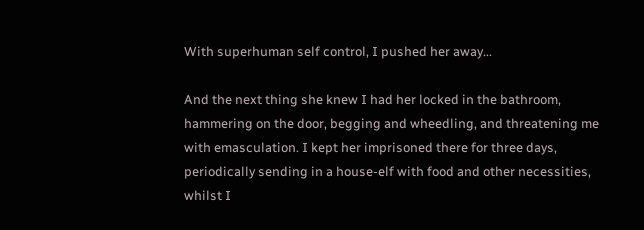With superhuman self control, I pushed her away...

And the next thing she knew I had her locked in the bathroom, hammering on the door, begging and wheedling, and threatening me with emasculation. I kept her imprisoned there for three days, periodically sending in a house-elf with food and other necessities, whilst I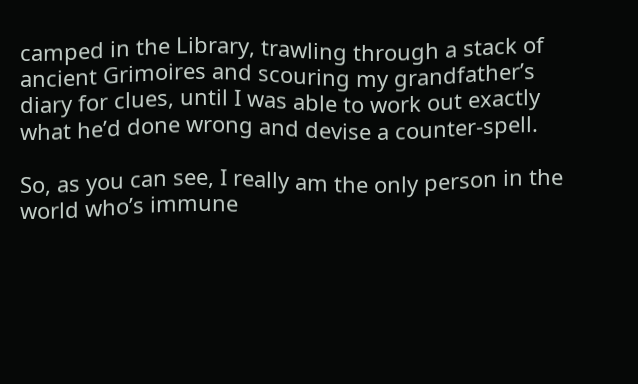camped in the Library, trawling through a stack of ancient Grimoires and scouring my grandfather’s diary for clues, until I was able to work out exactly what he’d done wrong and devise a counter-spell.

So, as you can see, I really am the only person in the world who’s immune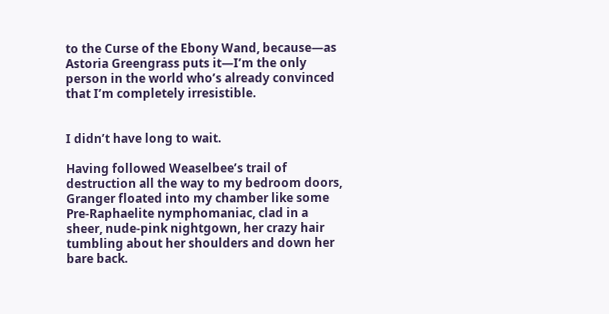to the Curse of the Ebony Wand, because—as Astoria Greengrass puts it—I’m the only person in the world who’s already convinced that I’m completely irresistible.


I didn’t have long to wait.

Having followed Weaselbee’s trail of destruction all the way to my bedroom doors, Granger floated into my chamber like some Pre-Raphaelite nymphomaniac, clad in a sheer, nude-pink nightgown, her crazy hair tumbling about her shoulders and down her bare back.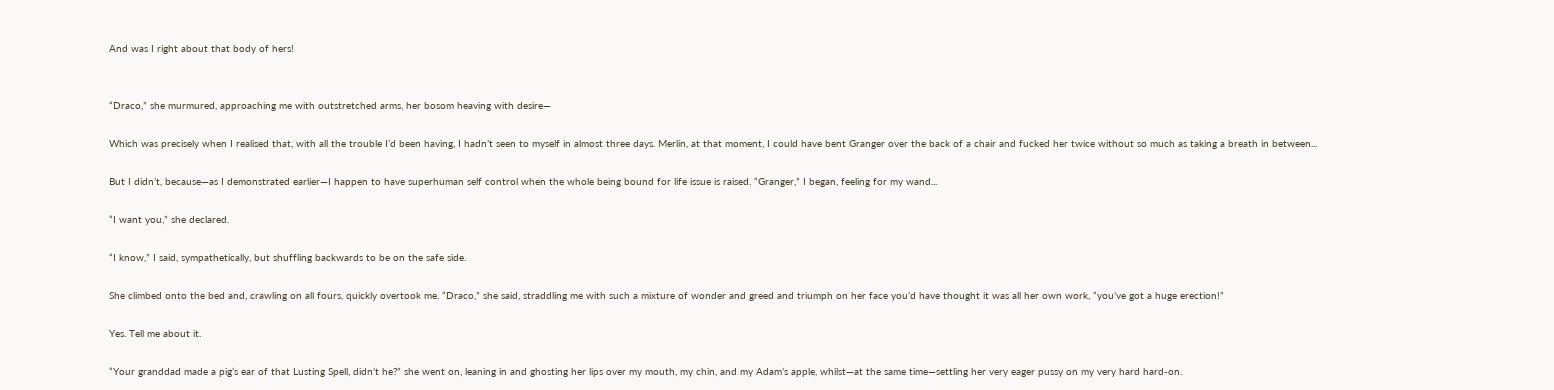And was I right about that body of hers!


“Draco,” she murmured, approaching me with outstretched arms, her bosom heaving with desire—

Which was precisely when I realised that, with all the trouble I’d been having, I hadn’t seen to myself in almost three days. Merlin, at that moment, I could have bent Granger over the back of a chair and fucked her twice without so much as taking a breath in between...

But I didn’t, because—as I demonstrated earlier—I happen to have superhuman self control when the whole being bound for life issue is raised. “Granger,” I began, feeling for my wand...

“I want you,” she declared.

“I know,” I said, sympathetically, but shuffling backwards to be on the safe side.

She climbed onto the bed and, crawling on all fours, quickly overtook me. “Draco,” she said, straddling me with such a mixture of wonder and greed and triumph on her face you’d have thought it was all her own work, “you’ve got a huge erection!”

Yes. Tell me about it.

“Your granddad made a pig’s ear of that Lusting Spell, didn’t he?” she went on, leaning in and ghosting her lips over my mouth, my chin, and my Adam’s apple, whilst—at the same time—settling her very eager pussy on my very hard hard-on.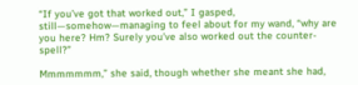“If you’ve got that worked out,” I gasped, still—somehow—managing to feel about for my wand, “why are you here? Hm? Surely you’ve also worked out the counter-spell?”

Mmmmmmm,” she said, though whether she meant she had,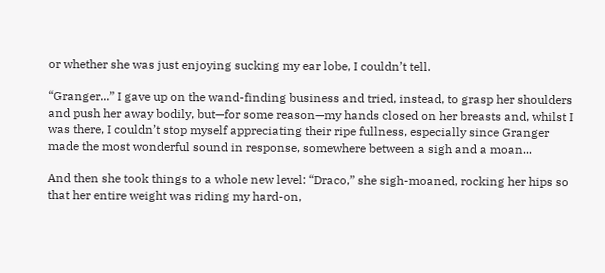or whether she was just enjoying sucking my ear lobe, I couldn’t tell.

“Granger...” I gave up on the wand-finding business and tried, instead, to grasp her shoulders and push her away bodily, but—for some reason—my hands closed on her breasts and, whilst I was there, I couldn’t stop myself appreciating their ripe fullness, especially since Granger made the most wonderful sound in response, somewhere between a sigh and a moan...

And then she took things to a whole new level: “Draco,” she sigh-moaned, rocking her hips so that her entire weight was riding my hard-on,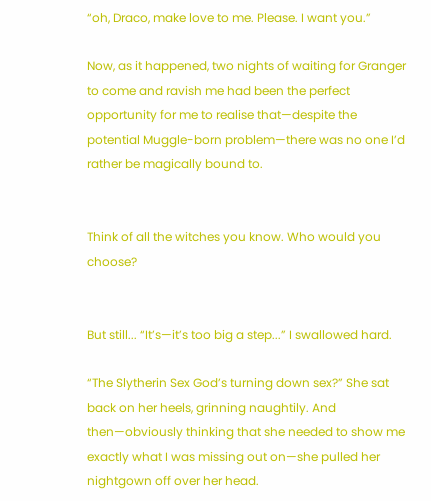“oh, Draco, make love to me. Please. I want you.”

Now, as it happened, two nights of waiting for Granger to come and ravish me had been the perfect opportunity for me to realise that—despite the potential Muggle-born problem—there was no one I’d rather be magically bound to.


Think of all the witches you know. Who would you choose?


But still... “It’s—it’s too big a step...” I swallowed hard.

“The Slytherin Sex God’s turning down sex?” She sat back on her heels, grinning naughtily. And then—obviously thinking that she needed to show me exactly what I was missing out on—she pulled her nightgown off over her head.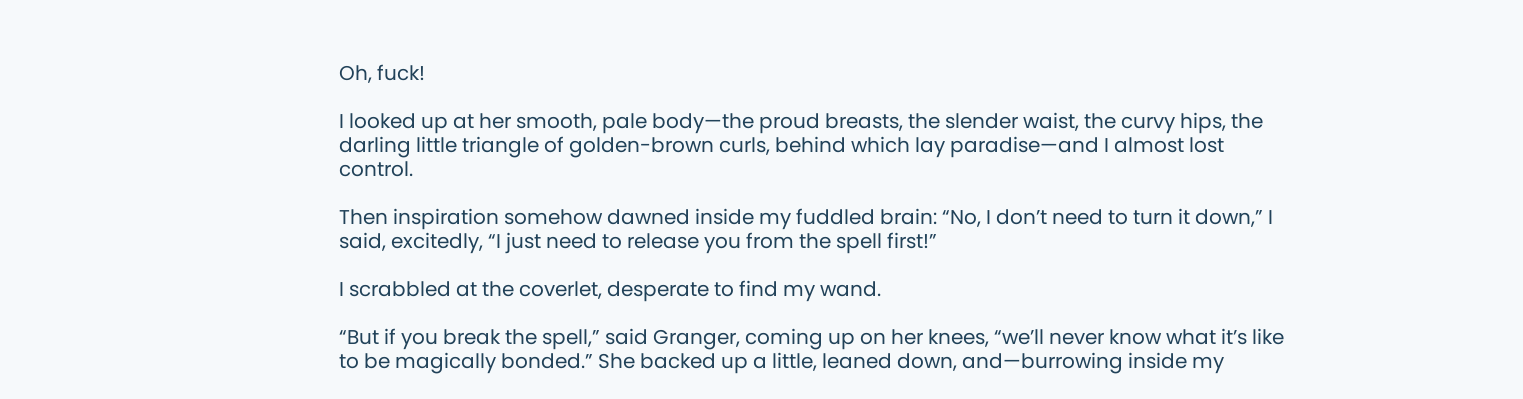Oh, fuck!

I looked up at her smooth, pale body—the proud breasts, the slender waist, the curvy hips, the darling little triangle of golden-brown curls, behind which lay paradise—and I almost lost control.

Then inspiration somehow dawned inside my fuddled brain: “No, I don’t need to turn it down,” I said, excitedly, “I just need to release you from the spell first!”

I scrabbled at the coverlet, desperate to find my wand.

“But if you break the spell,” said Granger, coming up on her knees, “we’ll never know what it’s like to be magically bonded.” She backed up a little, leaned down, and—burrowing inside my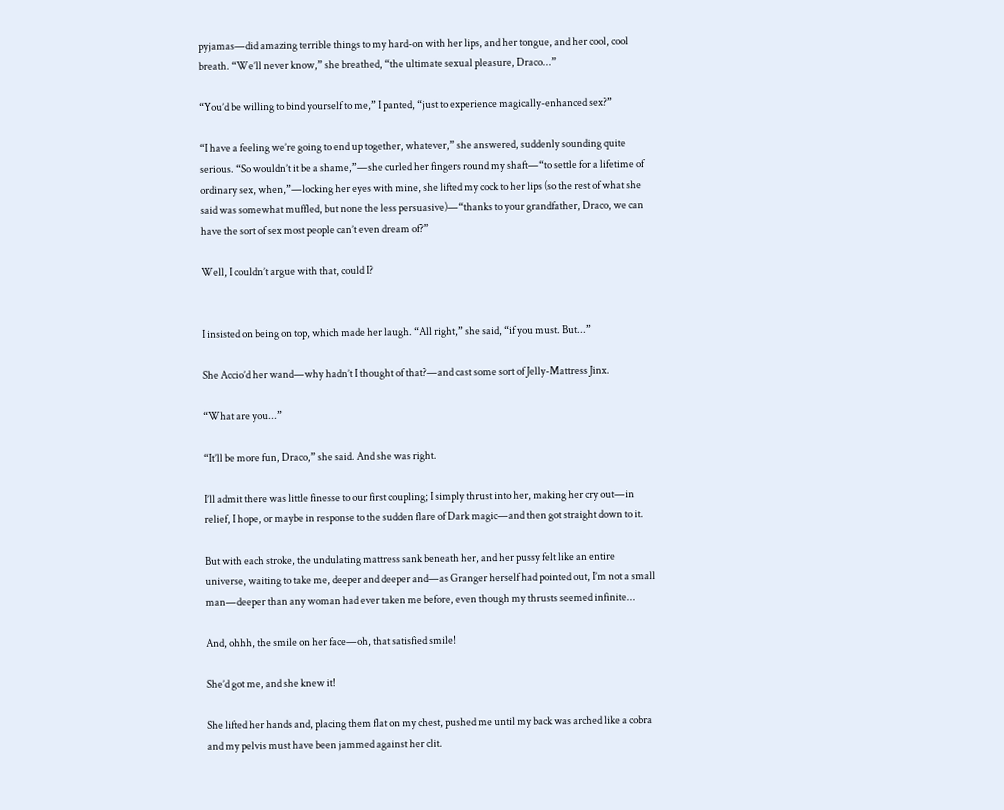pyjamas—did amazing terrible things to my hard-on with her lips, and her tongue, and her cool, cool breath. “We’ll never know,” she breathed, “the ultimate sexual pleasure, Draco...”

“You’d be willing to bind yourself to me,” I panted, “just to experience magically-enhanced sex?”

“I have a feeling we’re going to end up together, whatever,” she answered, suddenly sounding quite serious. “So wouldn’t it be a shame,”—she curled her fingers round my shaft—“to settle for a lifetime of ordinary sex, when,”—locking her eyes with mine, she lifted my cock to her lips (so the rest of what she said was somewhat muffled, but none the less persuasive)—“thanks to your grandfather, Draco, we can have the sort of sex most people can’t even dream of?”

Well, I couldn’t argue with that, could I?


I insisted on being on top, which made her laugh. “All right,” she said, “if you must. But...”

She Accio’d her wand—why hadn’t I thought of that?—and cast some sort of Jelly-Mattress Jinx.

“What are you...”

“It’ll be more fun, Draco,” she said. And she was right.

I’ll admit there was little finesse to our first coupling; I simply thrust into her, making her cry out—in relief, I hope, or maybe in response to the sudden flare of Dark magic—and then got straight down to it.

But with each stroke, the undulating mattress sank beneath her, and her pussy felt like an entire universe, waiting to take me, deeper and deeper and—as Granger herself had pointed out, I’m not a small man—deeper than any woman had ever taken me before, even though my thrusts seemed infinite...

And, ohhh, the smile on her face—oh, that satisfied smile!

She’d got me, and she knew it!

She lifted her hands and, placing them flat on my chest, pushed me until my back was arched like a cobra and my pelvis must have been jammed against her clit.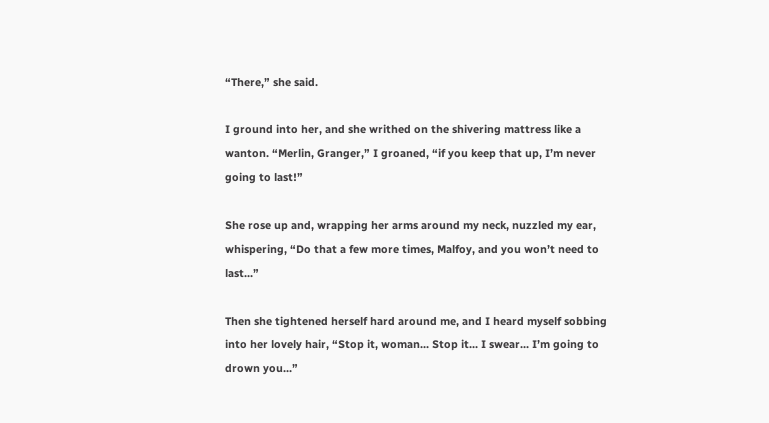“There,” she said.

I ground into her, and she writhed on the shivering mattress like a wanton. “Merlin, Granger,” I groaned, “if you keep that up, I’m never going to last!”

She rose up and, wrapping her arms around my neck, nuzzled my ear, whispering, “Do that a few more times, Malfoy, and you won’t need to last...”

Then she tightened herself hard around me, and I heard myself sobbing into her lovely hair, “Stop it, woman... Stop it... I swear... I’m going to drown you...”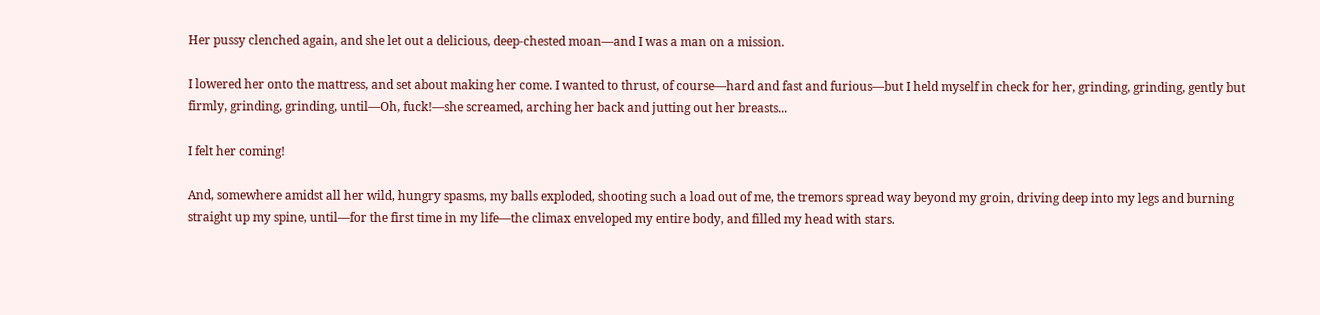Her pussy clenched again, and she let out a delicious, deep-chested moan—and I was a man on a mission.

I lowered her onto the mattress, and set about making her come. I wanted to thrust, of course—hard and fast and furious—but I held myself in check for her, grinding, grinding, gently but firmly, grinding, grinding, until—Oh, fuck!—she screamed, arching her back and jutting out her breasts...

I felt her coming!

And, somewhere amidst all her wild, hungry spasms, my balls exploded, shooting such a load out of me, the tremors spread way beyond my groin, driving deep into my legs and burning straight up my spine, until—for the first time in my life—the climax enveloped my entire body, and filled my head with stars.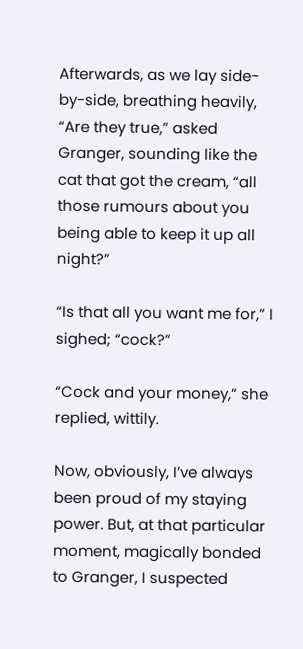Afterwards, as we lay side-by-side, breathing heavily, “Are they true,” asked Granger, sounding like the cat that got the cream, “all those rumours about you being able to keep it up all night?”

“Is that all you want me for,” I sighed; “cock?”

“Cock and your money,” she replied, wittily.

Now, obviously, I’ve always been proud of my staying power. But, at that particular moment, magically bonded to Granger, I suspected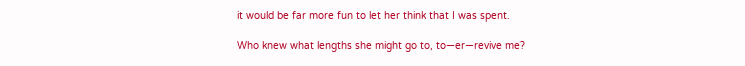it would be far more fun to let her think that I was spent.

Who knew what lengths she might go to, to—er—revive me?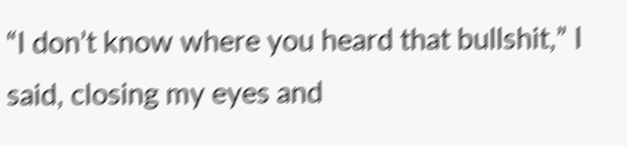“I don’t know where you heard that bullshit,” I said, closing my eyes and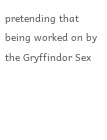pretending that being worked on by the Gryffindor Sex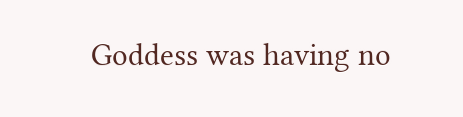Goddess was having no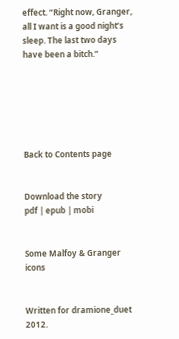effect. “Right now, Granger, all I want is a good night’s sleep. The last two days have been a bitch.”






Back to Contents page


Download the story
pdf | epub | mobi


Some Malfoy & Granger icons


Written for dramione_duet 2012.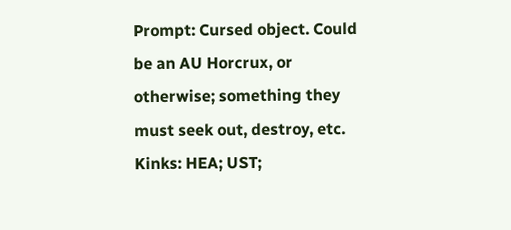Prompt: Cursed object. Could be an AU Horcrux, or otherwise; something they must seek out, destroy, etc. Kinks: HEA; UST;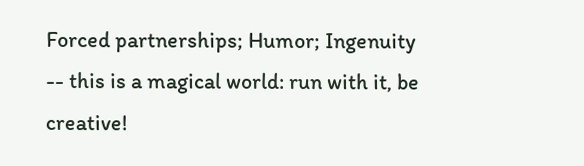Forced partnerships; Humor; Ingenuity -- this is a magical world: run with it, be creative!